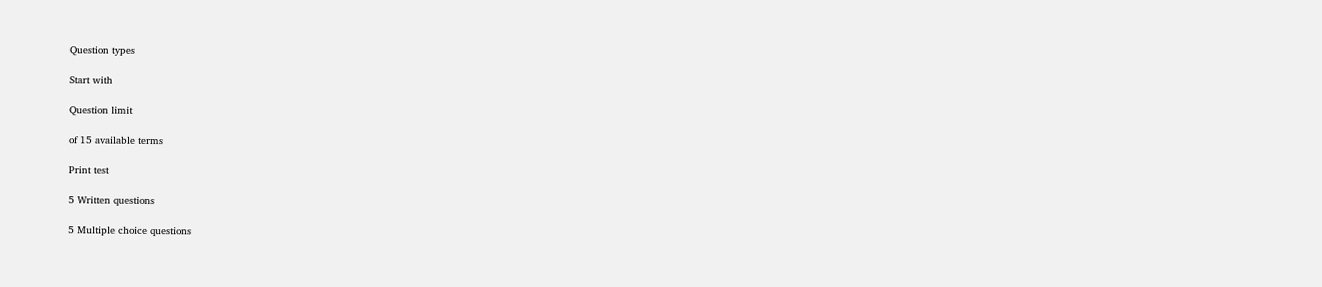Question types

Start with

Question limit

of 15 available terms

Print test

5 Written questions

5 Multiple choice questions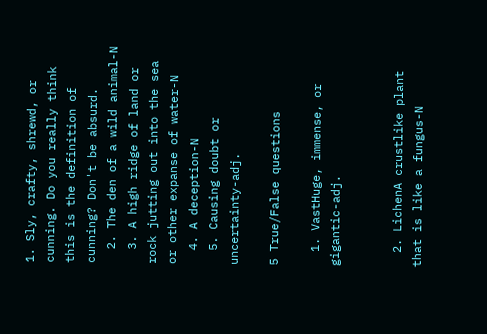1. Sly, crafty, shrewd, or cunning. Do you really think this is the definition of cunning? Don't be absurd.
  2. The den of a wild animal-N
  3. A high ridge of land or rock jutting out into the sea or other expanse of water-N
  4. A deception-N
  5. Causing doubt or uncertainty-adj.

5 True/False questions

  1. VastHuge, immense, or gigantic-adj.


  2. LichenA crustlike plant that is like a fungus-N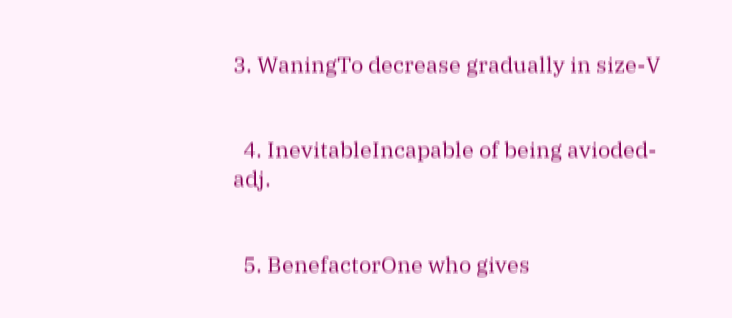3. WaningTo decrease gradually in size-V


  4. InevitableIncapable of being avioded-adj.


  5. BenefactorOne who gives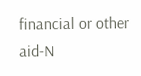financial or other aid-N